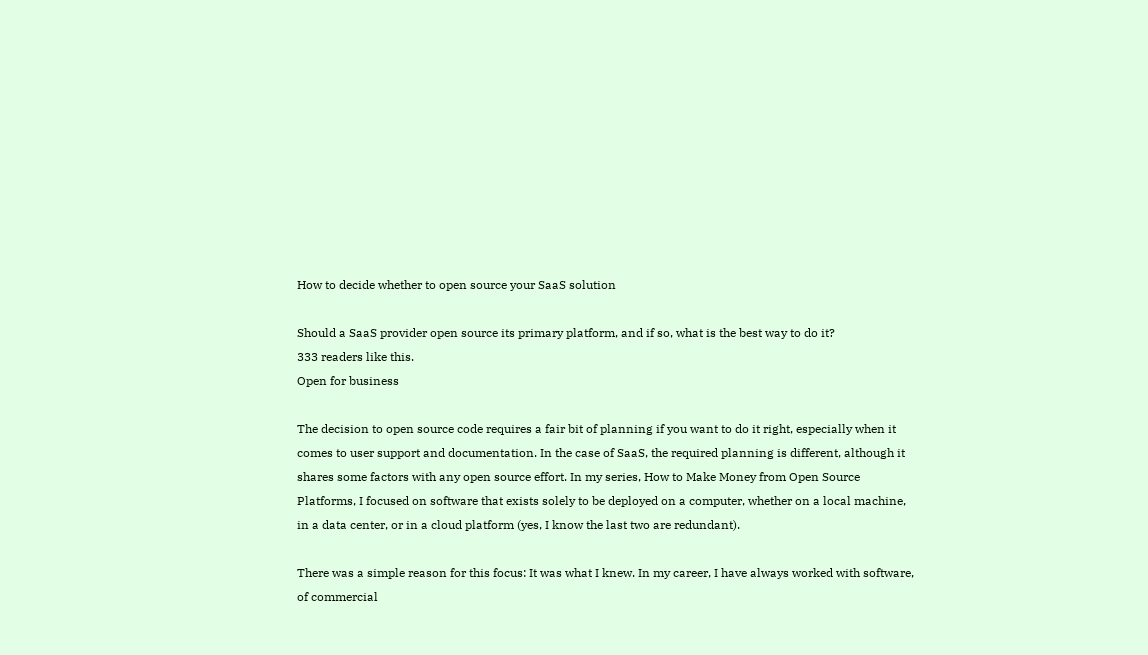How to decide whether to open source your SaaS solution

Should a SaaS provider open source its primary platform, and if so, what is the best way to do it?
333 readers like this.
Open for business

The decision to open source code requires a fair bit of planning if you want to do it right, especially when it comes to user support and documentation. In the case of SaaS, the required planning is different, although it shares some factors with any open source effort. In my series, How to Make Money from Open Source Platforms, I focused on software that exists solely to be deployed on a computer, whether on a local machine, in a data center, or in a cloud platform (yes, I know the last two are redundant).

There was a simple reason for this focus: It was what I knew. In my career, I have always worked with software, of commercial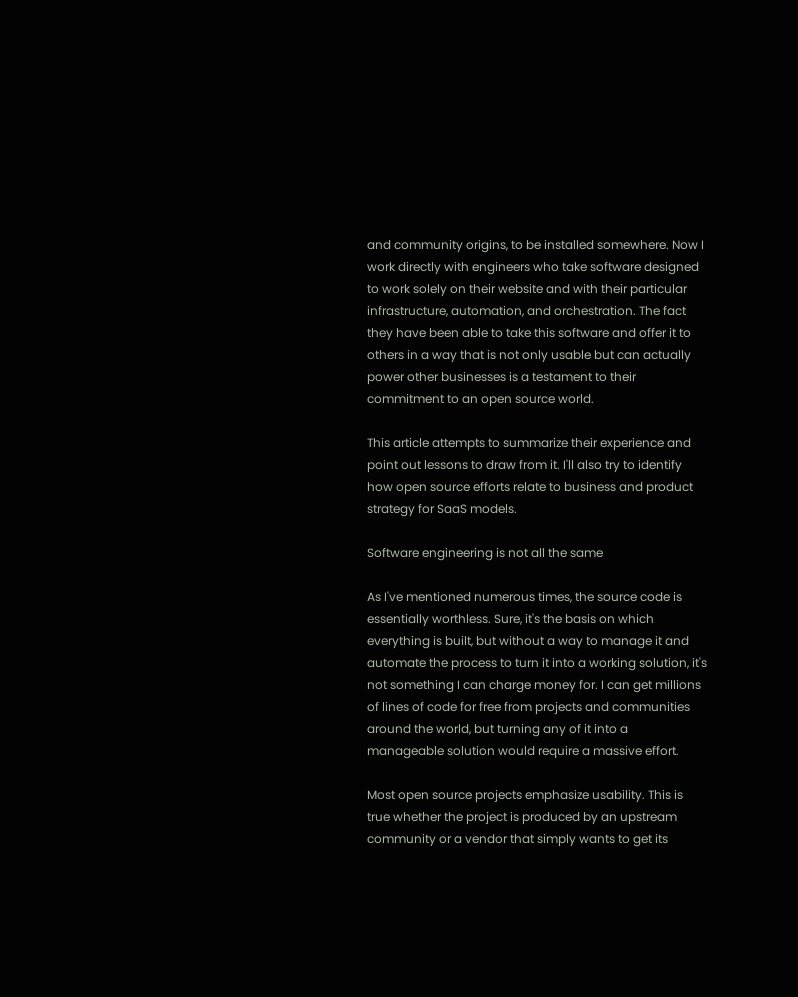and community origins, to be installed somewhere. Now I work directly with engineers who take software designed to work solely on their website and with their particular infrastructure, automation, and orchestration. The fact they have been able to take this software and offer it to others in a way that is not only usable but can actually power other businesses is a testament to their commitment to an open source world.

This article attempts to summarize their experience and point out lessons to draw from it. I'll also try to identify how open source efforts relate to business and product strategy for SaaS models.

Software engineering is not all the same

As I've mentioned numerous times, the source code is essentially worthless. Sure, it's the basis on which everything is built, but without a way to manage it and automate the process to turn it into a working solution, it's not something I can charge money for. I can get millions of lines of code for free from projects and communities around the world, but turning any of it into a manageable solution would require a massive effort.

Most open source projects emphasize usability. This is true whether the project is produced by an upstream community or a vendor that simply wants to get its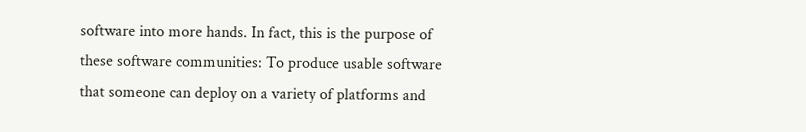software into more hands. In fact, this is the purpose of these software communities: To produce usable software that someone can deploy on a variety of platforms and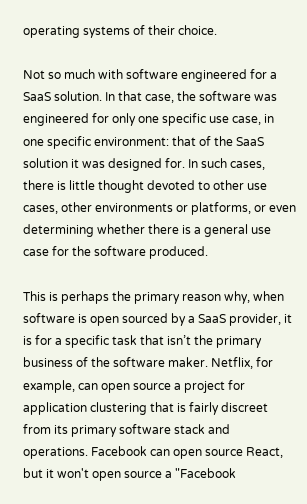operating systems of their choice.

Not so much with software engineered for a SaaS solution. In that case, the software was engineered for only one specific use case, in one specific environment: that of the SaaS solution it was designed for. In such cases, there is little thought devoted to other use cases, other environments or platforms, or even determining whether there is a general use case for the software produced.

This is perhaps the primary reason why, when software is open sourced by a SaaS provider, it is for a specific task that isn’t the primary business of the software maker. Netflix, for example, can open source a project for application clustering that is fairly discreet from its primary software stack and operations. Facebook can open source React, but it won't open source a "Facebook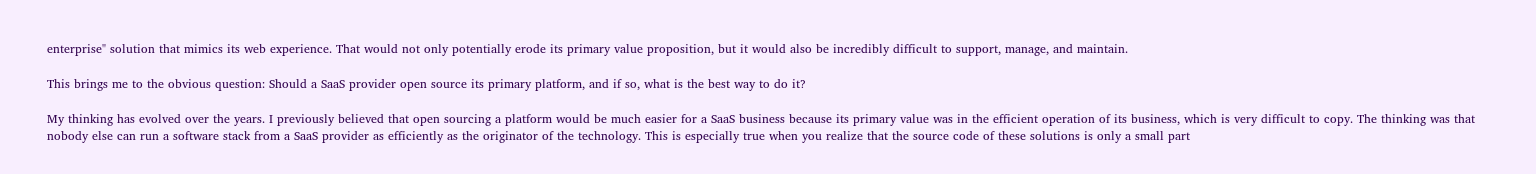enterprise" solution that mimics its web experience. That would not only potentially erode its primary value proposition, but it would also be incredibly difficult to support, manage, and maintain.

This brings me to the obvious question: Should a SaaS provider open source its primary platform, and if so, what is the best way to do it?

My thinking has evolved over the years. I previously believed that open sourcing a platform would be much easier for a SaaS business because its primary value was in the efficient operation of its business, which is very difficult to copy. The thinking was that nobody else can run a software stack from a SaaS provider as efficiently as the originator of the technology. This is especially true when you realize that the source code of these solutions is only a small part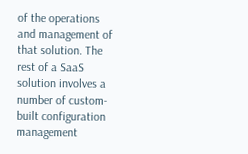of the operations and management of that solution. The rest of a SaaS solution involves a number of custom-built configuration management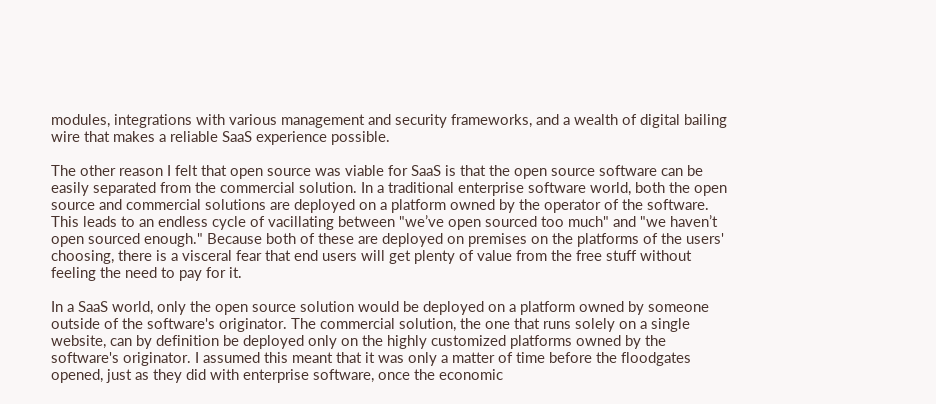modules, integrations with various management and security frameworks, and a wealth of digital bailing wire that makes a reliable SaaS experience possible.

The other reason I felt that open source was viable for SaaS is that the open source software can be easily separated from the commercial solution. In a traditional enterprise software world, both the open source and commercial solutions are deployed on a platform owned by the operator of the software. This leads to an endless cycle of vacillating between "we’ve open sourced too much" and "we haven’t open sourced enough." Because both of these are deployed on premises on the platforms of the users' choosing, there is a visceral fear that end users will get plenty of value from the free stuff without feeling the need to pay for it.

In a SaaS world, only the open source solution would be deployed on a platform owned by someone outside of the software's originator. The commercial solution, the one that runs solely on a single website, can by definition be deployed only on the highly customized platforms owned by the software's originator. I assumed this meant that it was only a matter of time before the floodgates opened, just as they did with enterprise software, once the economic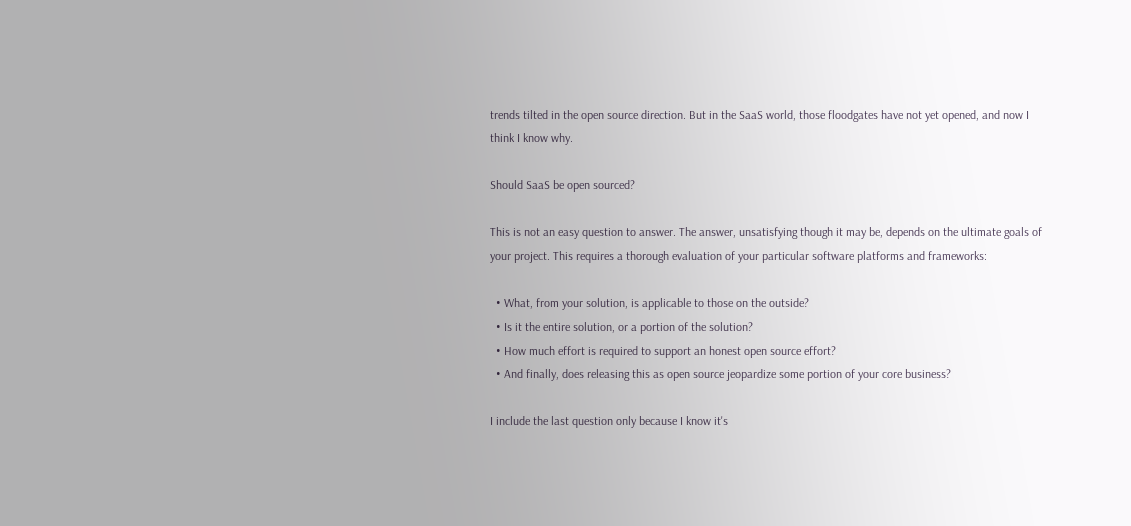trends tilted in the open source direction. But in the SaaS world, those floodgates have not yet opened, and now I think I know why.

Should SaaS be open sourced?

This is not an easy question to answer. The answer, unsatisfying though it may be, depends on the ultimate goals of your project. This requires a thorough evaluation of your particular software platforms and frameworks:

  • What, from your solution, is applicable to those on the outside?
  • Is it the entire solution, or a portion of the solution?
  • How much effort is required to support an honest open source effort?
  • And finally, does releasing this as open source jeopardize some portion of your core business?

I include the last question only because I know it's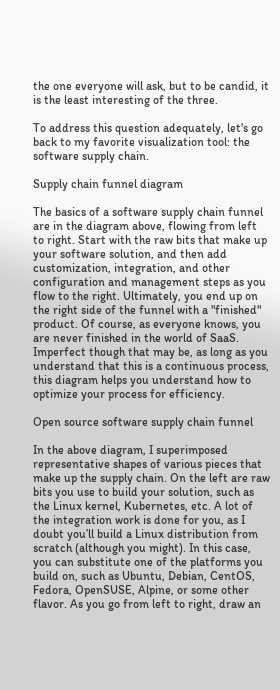the one everyone will ask, but to be candid, it is the least interesting of the three.

To address this question adequately, let's go back to my favorite visualization tool: the software supply chain.

Supply chain funnel diagram

The basics of a software supply chain funnel are in the diagram above, flowing from left to right. Start with the raw bits that make up your software solution, and then add customization, integration, and other configuration and management steps as you flow to the right. Ultimately, you end up on the right side of the funnel with a "finished" product. Of course, as everyone knows, you are never finished in the world of SaaS. Imperfect though that may be, as long as you understand that this is a continuous process, this diagram helps you understand how to optimize your process for efficiency.

Open source software supply chain funnel

In the above diagram, I superimposed representative shapes of various pieces that make up the supply chain. On the left are raw bits you use to build your solution, such as the Linux kernel, Kubernetes, etc. A lot of the integration work is done for you, as I doubt you’ll build a Linux distribution from scratch (although you might). In this case, you can substitute one of the platforms you build on, such as Ubuntu, Debian, CentOS, Fedora, OpenSUSE, Alpine, or some other flavor. As you go from left to right, draw an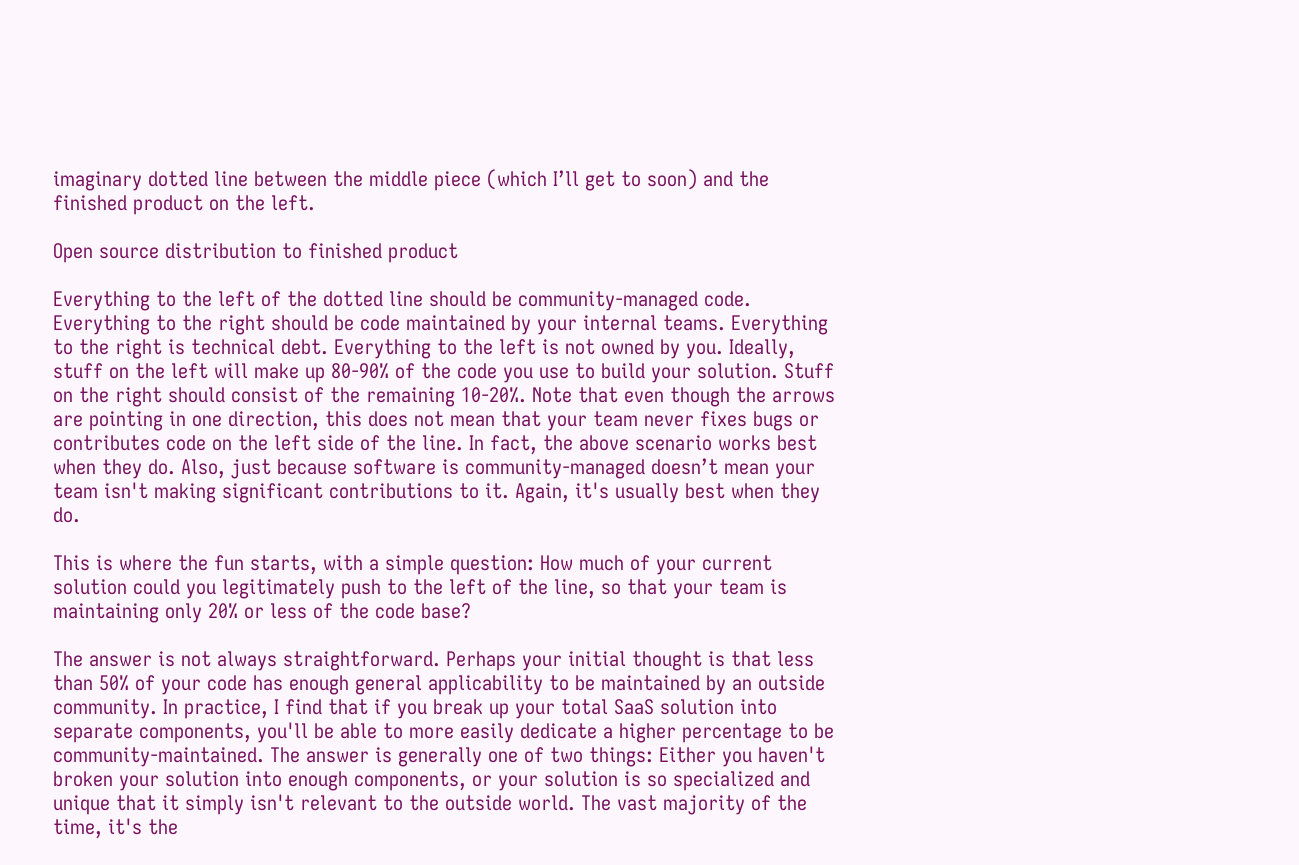imaginary dotted line between the middle piece (which I’ll get to soon) and the finished product on the left.

Open source distribution to finished product

Everything to the left of the dotted line should be community-managed code. Everything to the right should be code maintained by your internal teams. Everything to the right is technical debt. Everything to the left is not owned by you. Ideally, stuff on the left will make up 80-90% of the code you use to build your solution. Stuff on the right should consist of the remaining 10-20%. Note that even though the arrows are pointing in one direction, this does not mean that your team never fixes bugs or contributes code on the left side of the line. In fact, the above scenario works best when they do. Also, just because software is community-managed doesn’t mean your team isn't making significant contributions to it. Again, it's usually best when they do.

This is where the fun starts, with a simple question: How much of your current solution could you legitimately push to the left of the line, so that your team is maintaining only 20% or less of the code base?

The answer is not always straightforward. Perhaps your initial thought is that less than 50% of your code has enough general applicability to be maintained by an outside community. In practice, I find that if you break up your total SaaS solution into separate components, you'll be able to more easily dedicate a higher percentage to be community-maintained. The answer is generally one of two things: Either you haven't broken your solution into enough components, or your solution is so specialized and unique that it simply isn't relevant to the outside world. The vast majority of the time, it's the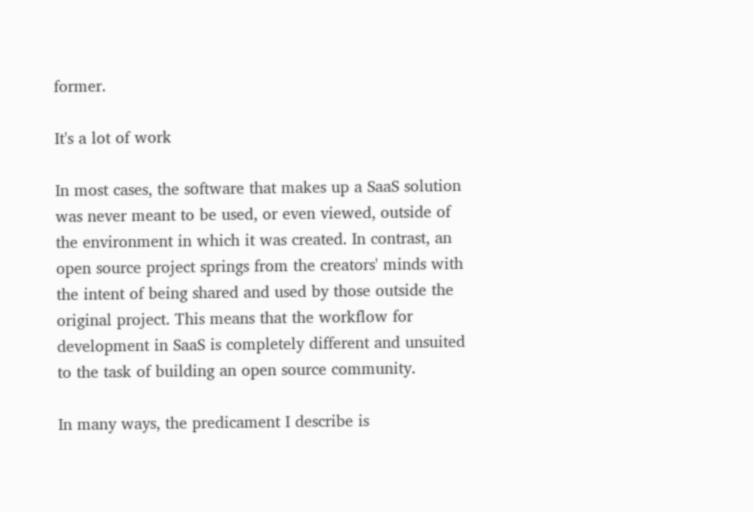former.

It's a lot of work

In most cases, the software that makes up a SaaS solution was never meant to be used, or even viewed, outside of the environment in which it was created. In contrast, an open source project springs from the creators' minds with the intent of being shared and used by those outside the original project. This means that the workflow for development in SaaS is completely different and unsuited to the task of building an open source community.

In many ways, the predicament I describe is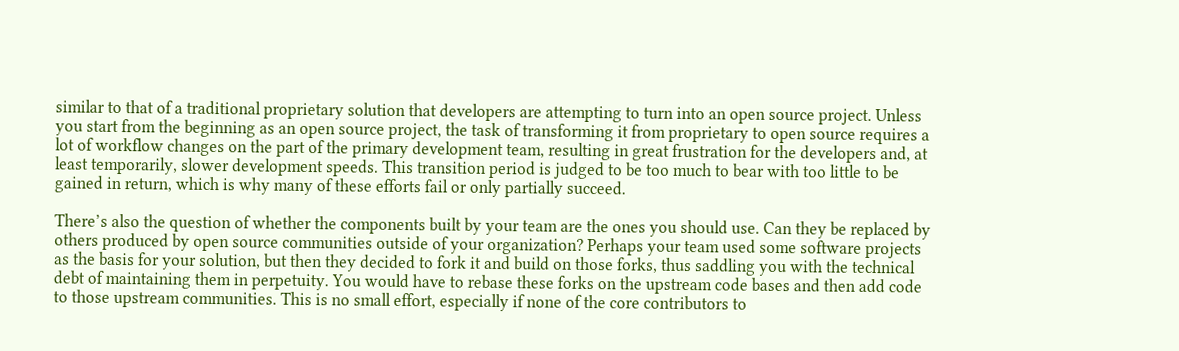similar to that of a traditional proprietary solution that developers are attempting to turn into an open source project. Unless you start from the beginning as an open source project, the task of transforming it from proprietary to open source requires a lot of workflow changes on the part of the primary development team, resulting in great frustration for the developers and, at least temporarily, slower development speeds. This transition period is judged to be too much to bear with too little to be gained in return, which is why many of these efforts fail or only partially succeed.

There’s also the question of whether the components built by your team are the ones you should use. Can they be replaced by others produced by open source communities outside of your organization? Perhaps your team used some software projects as the basis for your solution, but then they decided to fork it and build on those forks, thus saddling you with the technical debt of maintaining them in perpetuity. You would have to rebase these forks on the upstream code bases and then add code to those upstream communities. This is no small effort, especially if none of the core contributors to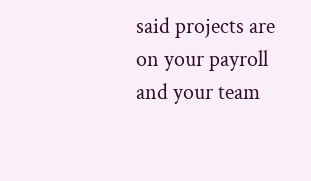said projects are on your payroll and your team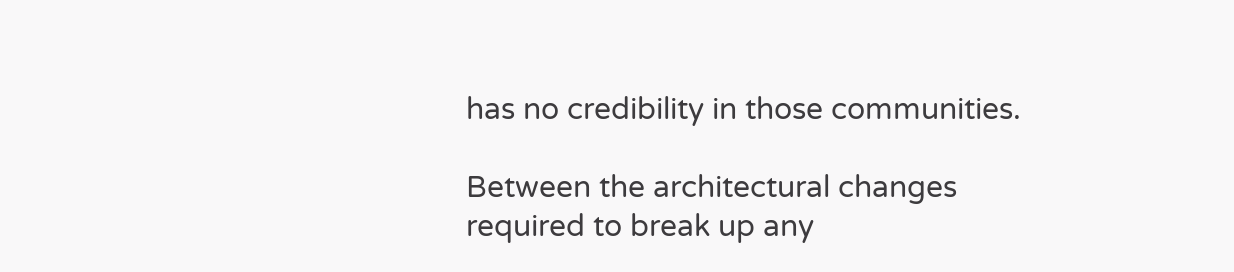has no credibility in those communities.

Between the architectural changes required to break up any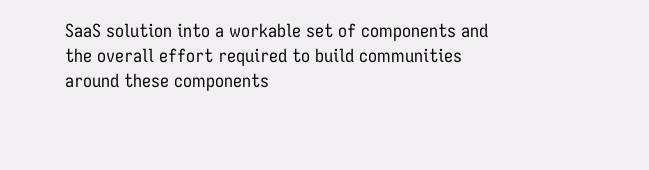SaaS solution into a workable set of components and the overall effort required to build communities around these components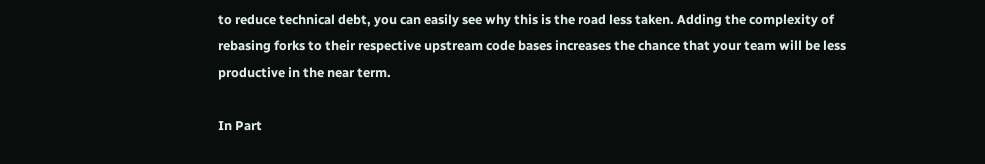to reduce technical debt, you can easily see why this is the road less taken. Adding the complexity of rebasing forks to their respective upstream code bases increases the chance that your team will be less productive in the near term.

In Part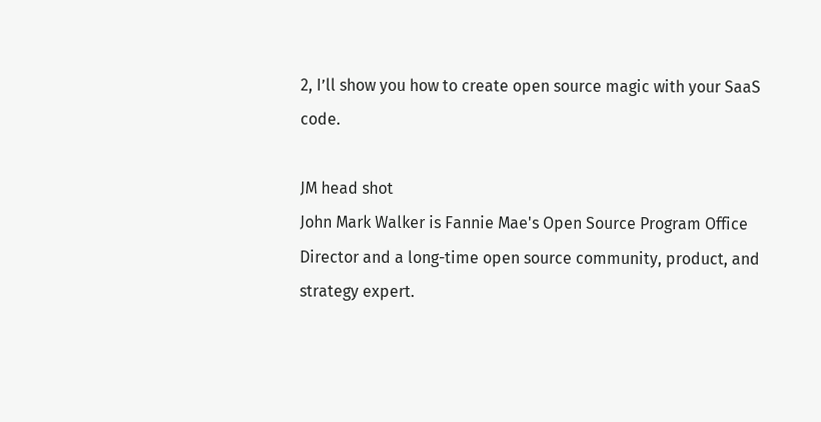2, I’ll show you how to create open source magic with your SaaS code.

JM head shot
John Mark Walker is Fannie Mae's Open Source Program Office Director and a long-time open source community, product, and strategy expert.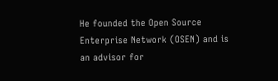He founded the Open Source Enterprise Network (OSEN) and is an advisor for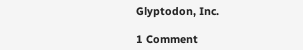Glyptodon, Inc.

1 Comment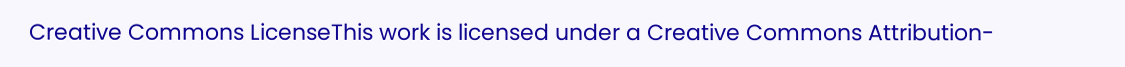Creative Commons LicenseThis work is licensed under a Creative Commons Attribution-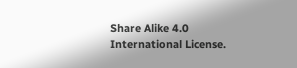Share Alike 4.0 International License.